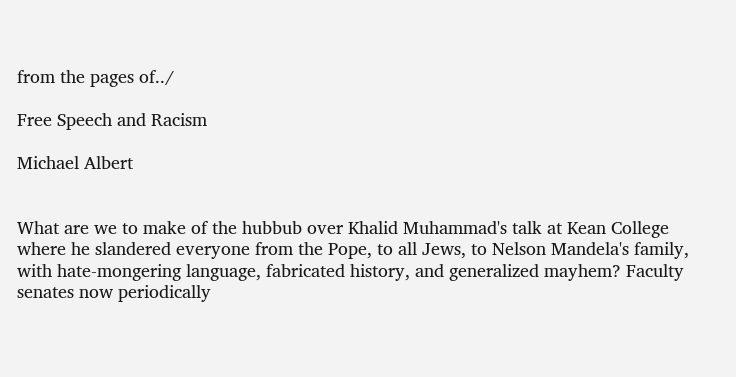from the pages of../

Free Speech and Racism

Michael Albert


What are we to make of the hubbub over Khalid Muhammad's talk at Kean College where he slandered everyone from the Pope, to all Jews, to Nelson Mandela's family, with hate-mongering language, fabricated history, and generalized mayhem? Faculty senates now periodically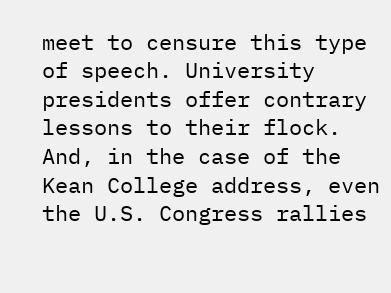meet to censure this type of speech. University presidents offer contrary lessons to their flock. And, in the case of the Kean College address, even the U.S. Congress rallies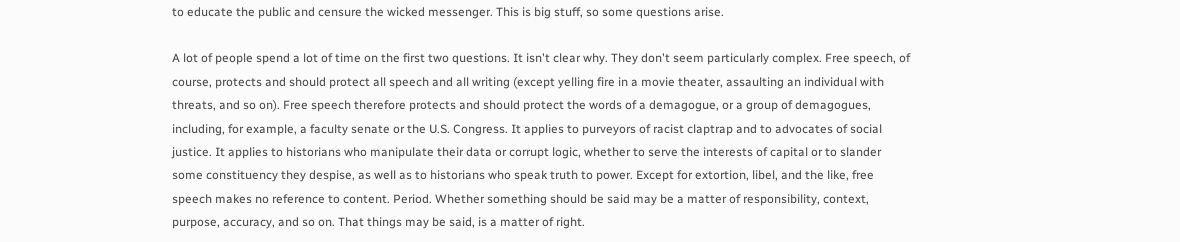to educate the public and censure the wicked messenger. This is big stuff, so some questions arise.

A lot of people spend a lot of time on the first two questions. It isn't clear why. They don't seem particularly complex. Free speech, of course, protects and should protect all speech and all writing (except yelling fire in a movie theater, assaulting an individual with threats, and so on). Free speech therefore protects and should protect the words of a demagogue, or a group of demagogues, including, for example, a faculty senate or the U.S. Congress. It applies to purveyors of racist claptrap and to advocates of social justice. It applies to historians who manipulate their data or corrupt logic, whether to serve the interests of capital or to slander some constituency they despise, as well as to historians who speak truth to power. Except for extortion, libel, and the like, free speech makes no reference to content. Period. Whether something should be said may be a matter of responsibility, context, purpose, accuracy, and so on. That things may be said, is a matter of right.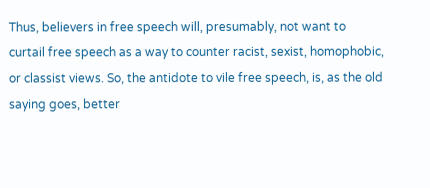Thus, believers in free speech will, presumably, not want to curtail free speech as a way to counter racist, sexist, homophobic, or classist views. So, the antidote to vile free speech, is, as the old saying goes, better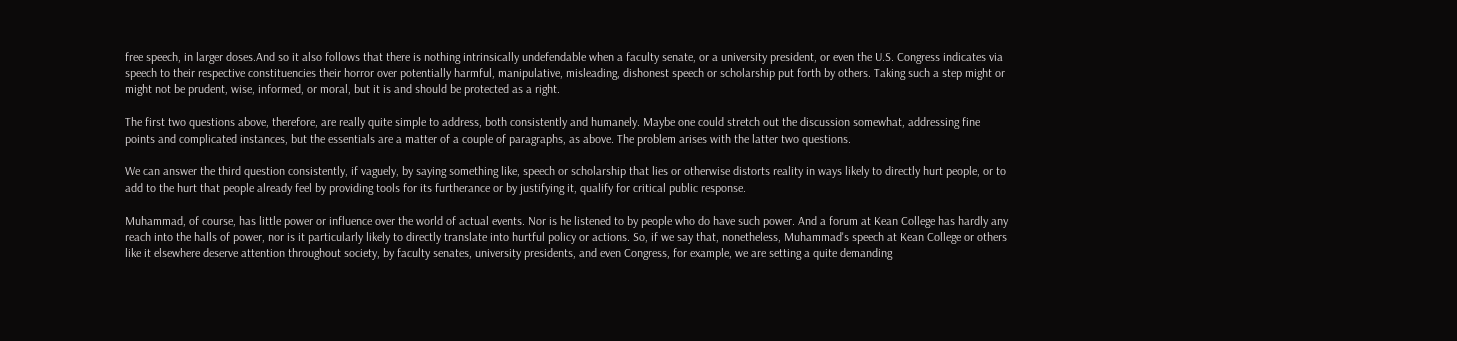free speech, in larger doses.And so it also follows that there is nothing intrinsically undefendable when a faculty senate, or a university president, or even the U.S. Congress indicates via speech to their respective constituencies their horror over potentially harmful, manipulative, misleading, dishonest speech or scholarship put forth by others. Taking such a step might or might not be prudent, wise, informed, or moral, but it is and should be protected as a right.

The first two questions above, therefore, are really quite simple to address, both consistently and humanely. Maybe one could stretch out the discussion somewhat, addressing fine points and complicated instances, but the essentials are a matter of a couple of paragraphs, as above. The problem arises with the latter two questions.

We can answer the third question consistently, if vaguely, by saying something like, speech or scholarship that lies or otherwise distorts reality in ways likely to directly hurt people, or to add to the hurt that people already feel by providing tools for its furtherance or by justifying it, qualify for critical public response.

Muhammad, of course, has little power or influence over the world of actual events. Nor is he listened to by people who do have such power. And a forum at Kean College has hardly any reach into the halls of power, nor is it particularly likely to directly translate into hurtful policy or actions. So, if we say that, nonetheless, Muhammad's speech at Kean College or others like it elsewhere deserve attention throughout society, by faculty senates, university presidents, and even Congress, for example, we are setting a quite demanding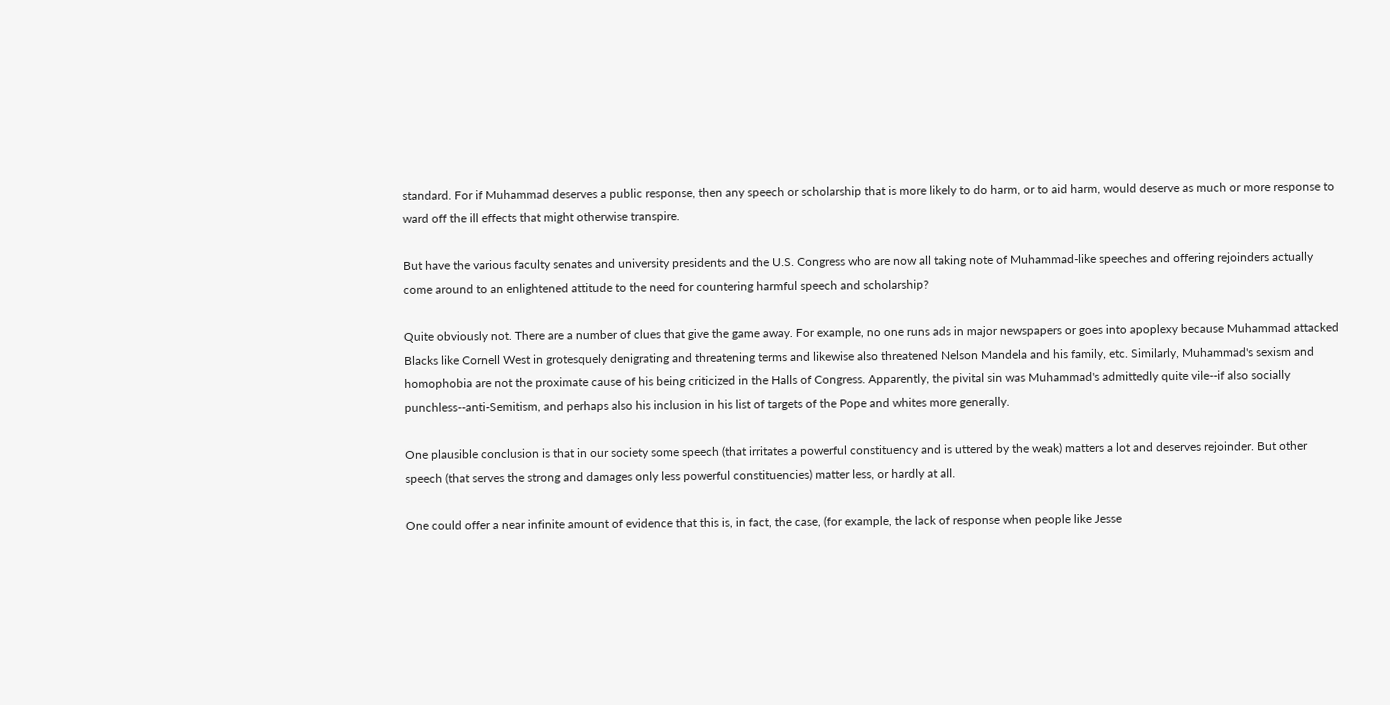standard. For if Muhammad deserves a public response, then any speech or scholarship that is more likely to do harm, or to aid harm, would deserve as much or more response to ward off the ill effects that might otherwise transpire.

But have the various faculty senates and university presidents and the U.S. Congress who are now all taking note of Muhammad-like speeches and offering rejoinders actually come around to an enlightened attitude to the need for countering harmful speech and scholarship?

Quite obviously not. There are a number of clues that give the game away. For example, no one runs ads in major newspapers or goes into apoplexy because Muhammad attacked Blacks like Cornell West in grotesquely denigrating and threatening terms and likewise also threatened Nelson Mandela and his family, etc. Similarly, Muhammad's sexism and homophobia are not the proximate cause of his being criticized in the Halls of Congress. Apparently, the pivital sin was Muhammad's admittedly quite vile--if also socially punchless--anti-Semitism, and perhaps also his inclusion in his list of targets of the Pope and whites more generally.

One plausible conclusion is that in our society some speech (that irritates a powerful constituency and is uttered by the weak) matters a lot and deserves rejoinder. But other speech (that serves the strong and damages only less powerful constituencies) matter less, or hardly at all.

One could offer a near infinite amount of evidence that this is, in fact, the case, (for example, the lack of response when people like Jesse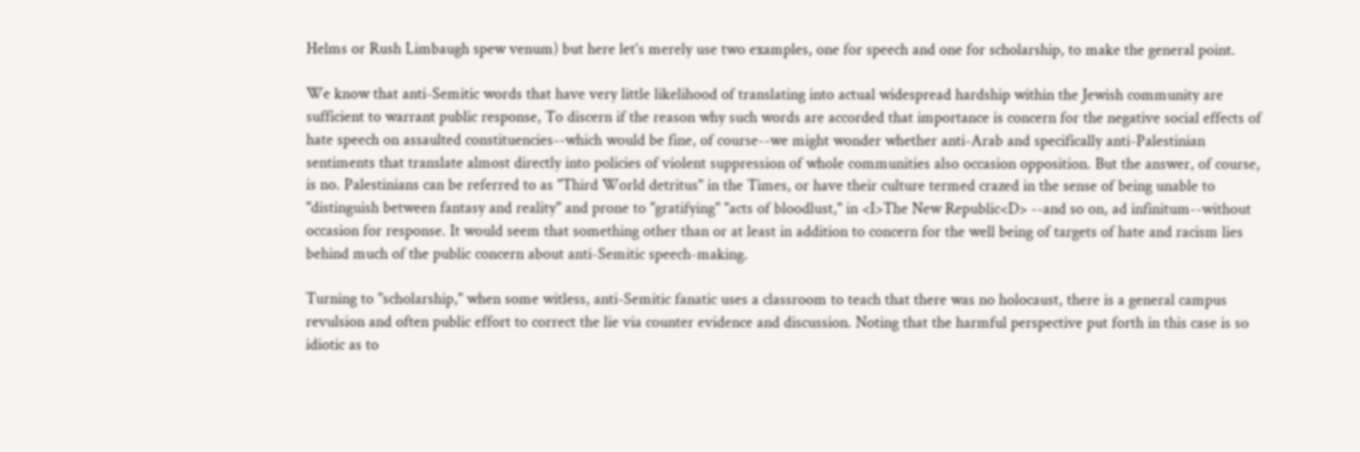Helms or Rush Limbaugh spew venum) but here let's merely use two examples, one for speech and one for scholarship, to make the general point.

We know that anti-Semitic words that have very little likelihood of translating into actual widespread hardship within the Jewish community are sufficient to warrant public response, To discern if the reason why such words are accorded that importance is concern for the negative social effects of hate speech on assaulted constituencies--which would be fine, of course--we might wonder whether anti-Arab and specifically anti-Palestinian sentiments that translate almost directly into policies of violent suppression of whole communities also occasion opposition. But the answer, of course, is no. Palestinians can be referred to as "Third World detritus" in the Times, or have their culture termed crazed in the sense of being unable to "distinguish between fantasy and reality" and prone to "gratifying" "acts of bloodlust," in <I>The New Republic<D> --and so on, ad infinitum--without occasion for response. It would seem that something other than or at least in addition to concern for the well being of targets of hate and racism lies behind much of the public concern about anti-Semitic speech-making.

Turning to "scholarship," when some witless, anti-Semitic fanatic uses a classroom to teach that there was no holocaust, there is a general campus revulsion and often public effort to correct the lie via counter evidence and discussion. Noting that the harmful perspective put forth in this case is so idiotic as to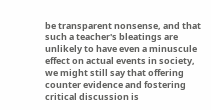be transparent nonsense, and that such a teacher's bleatings are unlikely to have even a minuscule effect on actual events in society, we might still say that offering counter evidence and fostering critical discussion is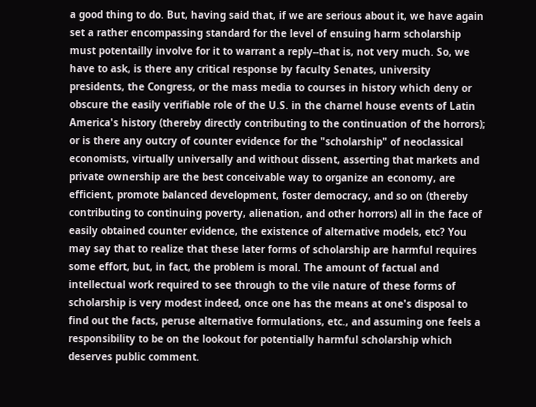a good thing to do. But, having said that, if we are serious about it, we have again set a rather encompassing standard for the level of ensuing harm scholarship must potentailly involve for it to warrant a reply--that is, not very much. So, we have to ask, is there any critical response by faculty Senates, university presidents, the Congress, or the mass media to courses in history which deny or obscure the easily verifiable role of the U.S. in the charnel house events of Latin America's history (thereby directly contributing to the continuation of the horrors); or is there any outcry of counter evidence for the "scholarship" of neoclassical economists, virtually universally and without dissent, asserting that markets and private ownership are the best conceivable way to organize an economy, are efficient, promote balanced development, foster democracy, and so on (thereby contributing to continuing poverty, alienation, and other horrors) all in the face of easily obtained counter evidence, the existence of alternative models, etc? You may say that to realize that these later forms of scholarship are harmful requires some effort, but, in fact, the problem is moral. The amount of factual and intellectual work required to see through to the vile nature of these forms of scholarship is very modest indeed, once one has the means at one's disposal to find out the facts, peruse alternative formulations, etc., and assuming one feels a responsibility to be on the lookout for potentially harmful scholarship which deserves public comment.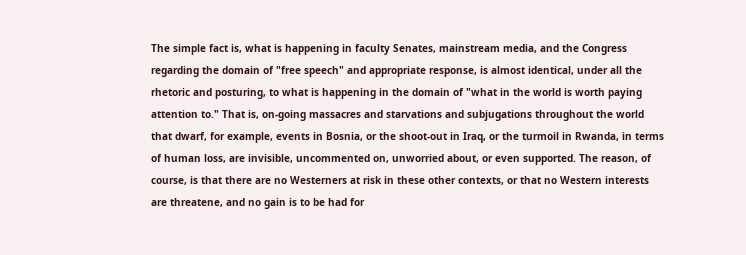The simple fact is, what is happening in faculty Senates, mainstream media, and the Congress regarding the domain of "free speech" and appropriate response, is almost identical, under all the rhetoric and posturing, to what is happening in the domain of "what in the world is worth paying attention to." That is, on-going massacres and starvations and subjugations throughout the world that dwarf, for example, events in Bosnia, or the shoot-out in Iraq, or the turmoil in Rwanda, in terms of human loss, are invisible, uncommented on, unworried about, or even supported. The reason, of course, is that there are no Westerners at risk in these other contexts, or that no Western interests are threatene, and no gain is to be had for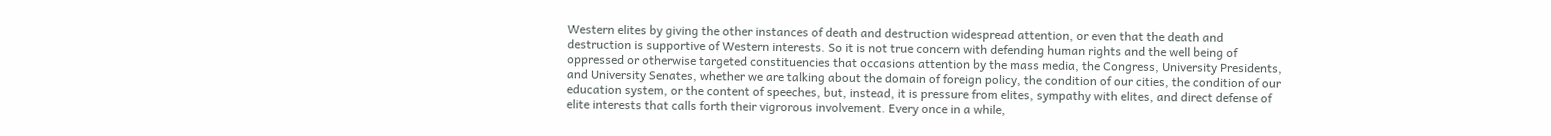Western elites by giving the other instances of death and destruction widespread attention, or even that the death and destruction is supportive of Western interests. So it is not true concern with defending human rights and the well being of oppressed or otherwise targeted constituencies that occasions attention by the mass media, the Congress, University Presidents, and University Senates, whether we are talking about the domain of foreign policy, the condition of our cities, the condition of our education system, or the content of speeches, but, instead, it is pressure from elites, sympathy with elites, and direct defense of elite interests that calls forth their vigrorous involvement. Every once in a while,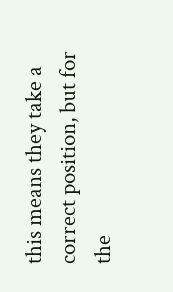this means they take a correct position, but for the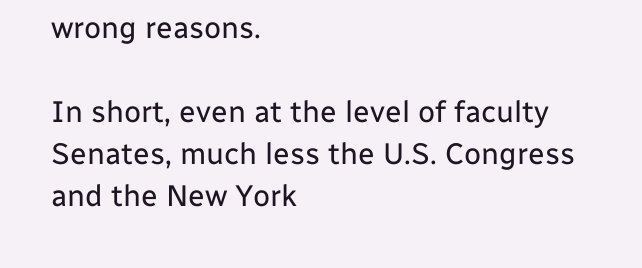wrong reasons.

In short, even at the level of faculty Senates, much less the U.S. Congress and the New York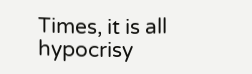Times, it is all hypocrisy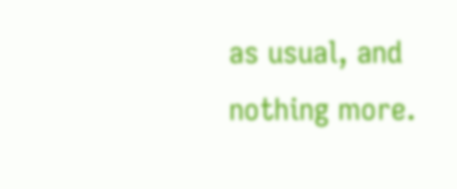as usual, and nothing more.